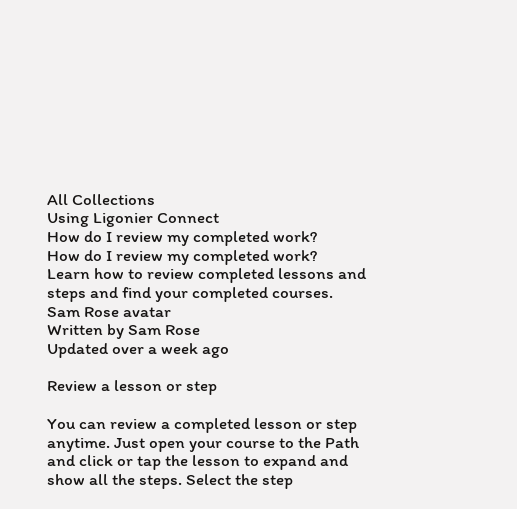All Collections
Using Ligonier Connect
How do I review my completed work?
How do I review my completed work?
Learn how to review completed lessons and steps and find your completed courses.
Sam Rose avatar
Written by Sam Rose
Updated over a week ago

Review a lesson or step

You can review a completed lesson or step anytime. Just open your course to the Path and click or tap the lesson to expand and show all the steps. Select the step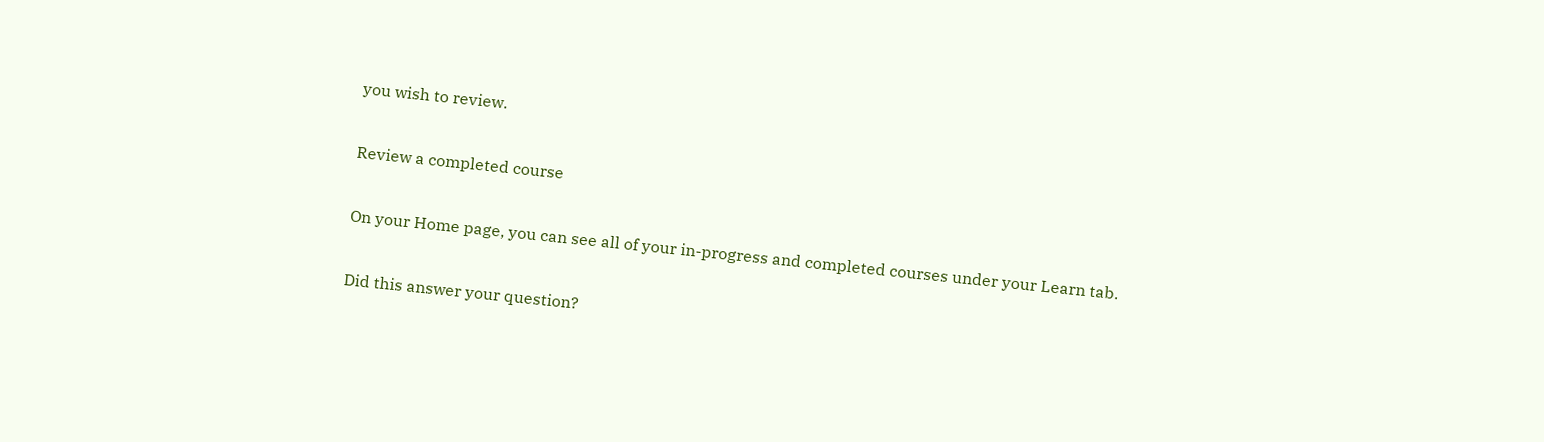you wish to review.

Review a completed course

On your Home page, you can see all of your in-progress and completed courses under your Learn tab.

Did this answer your question?